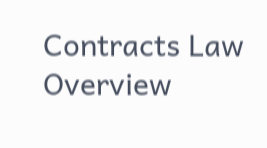Contracts Law Overview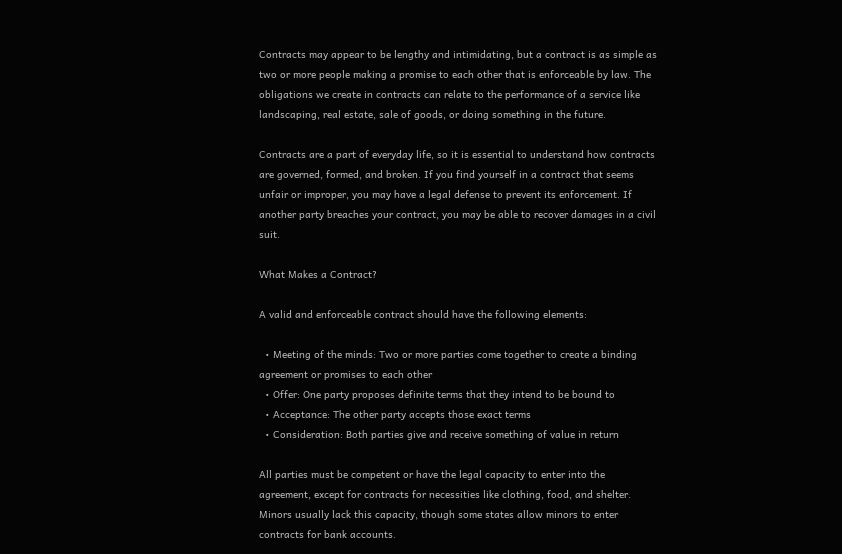Contracts may appear to be lengthy and intimidating, but a contract is as simple as two or more people making a promise to each other that is enforceable by law. The obligations we create in contracts can relate to the performance of a service like landscaping, real estate, sale of goods, or doing something in the future.

Contracts are a part of everyday life, so it is essential to understand how contracts are governed, formed, and broken. If you find yourself in a contract that seems unfair or improper, you may have a legal defense to prevent its enforcement. If another party breaches your contract, you may be able to recover damages in a civil suit.

What Makes a Contract?

A valid and enforceable contract should have the following elements:

  • Meeting of the minds: Two or more parties come together to create a binding agreement or promises to each other
  • Offer: One party proposes definite terms that they intend to be bound to
  • Acceptance: The other party accepts those exact terms
  • Consideration: Both parties give and receive something of value in return

All parties must be competent or have the legal capacity to enter into the agreement, except for contracts for necessities like clothing, food, and shelter. Minors usually lack this capacity, though some states allow minors to enter contracts for bank accounts.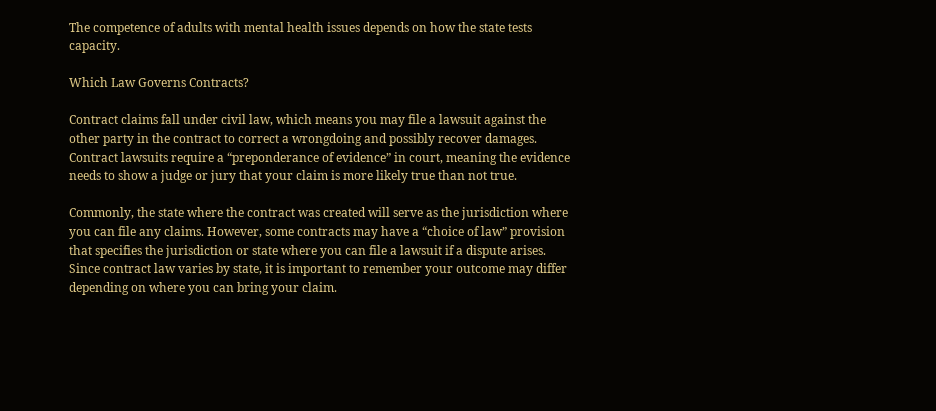The competence of adults with mental health issues depends on how the state tests capacity.

Which Law Governs Contracts?

Contract claims fall under civil law, which means you may file a lawsuit against the other party in the contract to correct a wrongdoing and possibly recover damages. Contract lawsuits require a “preponderance of evidence” in court, meaning the evidence needs to show a judge or jury that your claim is more likely true than not true.

Commonly, the state where the contract was created will serve as the jurisdiction where you can file any claims. However, some contracts may have a “choice of law” provision that specifies the jurisdiction or state where you can file a lawsuit if a dispute arises. Since contract law varies by state, it is important to remember your outcome may differ depending on where you can bring your claim.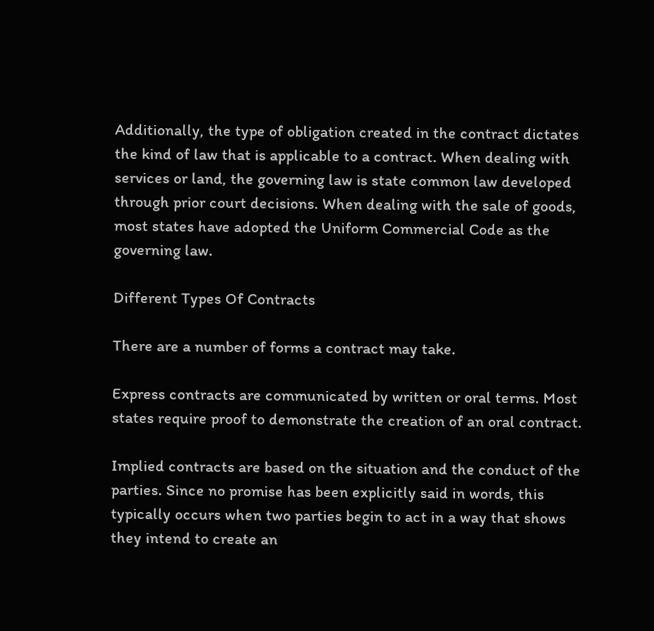Additionally, the type of obligation created in the contract dictates the kind of law that is applicable to a contract. When dealing with services or land, the governing law is state common law developed through prior court decisions. When dealing with the sale of goods, most states have adopted the Uniform Commercial Code as the governing law.

Different Types Of Contracts

There are a number of forms a contract may take.

Express contracts are communicated by written or oral terms. Most states require proof to demonstrate the creation of an oral contract.

Implied contracts are based on the situation and the conduct of the parties. Since no promise has been explicitly said in words, this typically occurs when two parties begin to act in a way that shows they intend to create an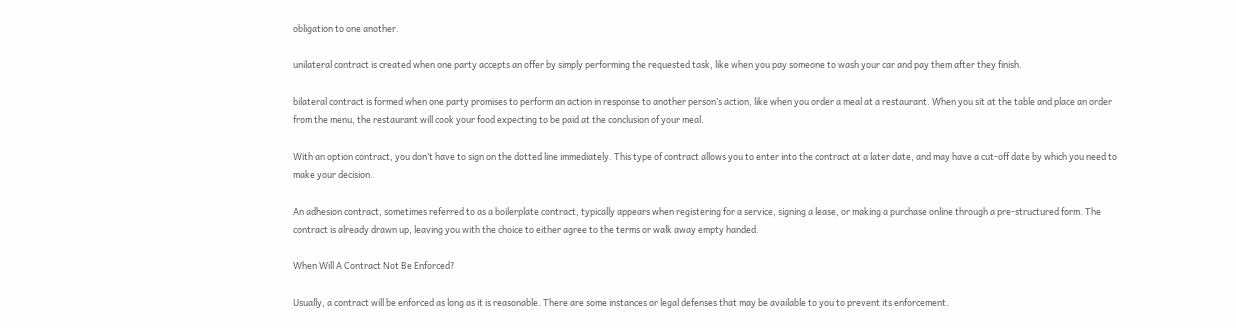obligation to one another.

unilateral contract is created when one party accepts an offer by simply performing the requested task, like when you pay someone to wash your car and pay them after they finish.

bilateral contract is formed when one party promises to perform an action in response to another person’s action, like when you order a meal at a restaurant. When you sit at the table and place an order from the menu, the restaurant will cook your food expecting to be paid at the conclusion of your meal.

With an option contract, you don’t have to sign on the dotted line immediately. This type of contract allows you to enter into the contract at a later date, and may have a cut-off date by which you need to make your decision.

An adhesion contract, sometimes referred to as a boilerplate contract, typically appears when registering for a service, signing a lease, or making a purchase online through a pre-structured form. The contract is already drawn up, leaving you with the choice to either agree to the terms or walk away empty handed.

When Will A Contract Not Be Enforced?

Usually, a contract will be enforced as long as it is reasonable. There are some instances or legal defenses that may be available to you to prevent its enforcement.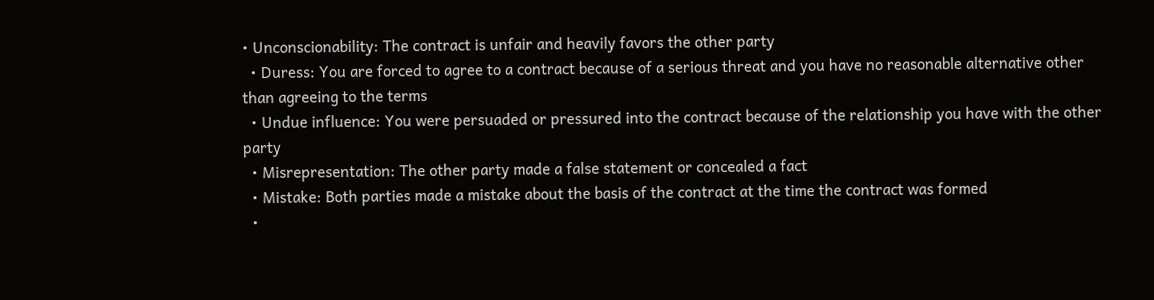• Unconscionability: The contract is unfair and heavily favors the other party
  • Duress: You are forced to agree to a contract because of a serious threat and you have no reasonable alternative other than agreeing to the terms
  • Undue influence: You were persuaded or pressured into the contract because of the relationship you have with the other party
  • Misrepresentation: The other party made a false statement or concealed a fact
  • Mistake: Both parties made a mistake about the basis of the contract at the time the contract was formed
  •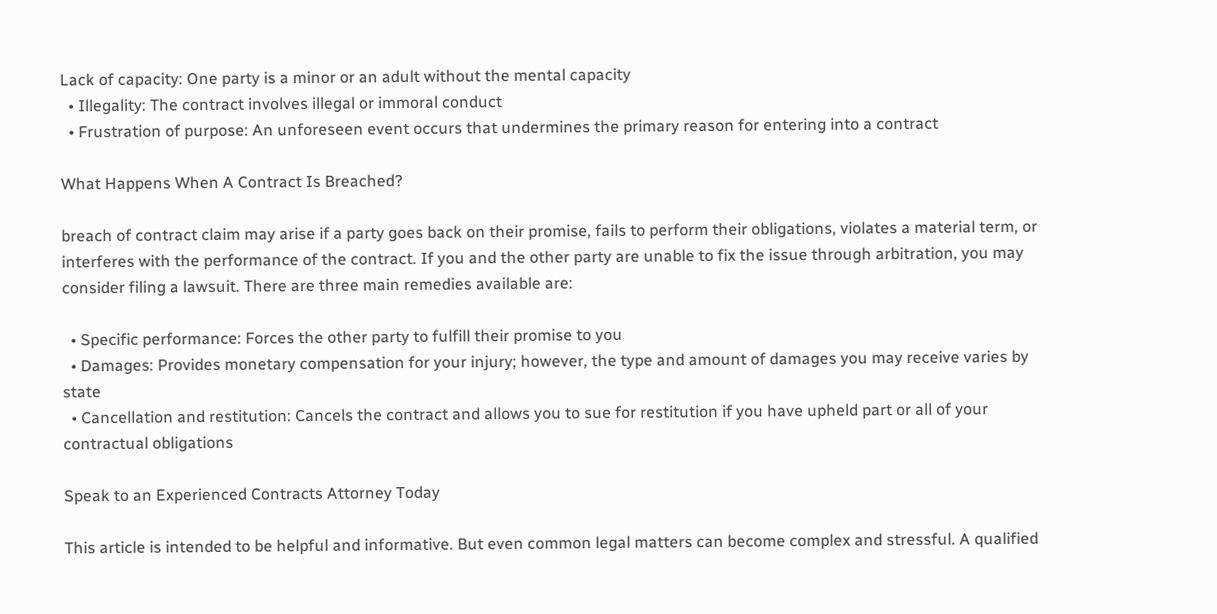Lack of capacity: One party is a minor or an adult without the mental capacity
  • Illegality: The contract involves illegal or immoral conduct
  • Frustration of purpose: An unforeseen event occurs that undermines the primary reason for entering into a contract

What Happens When A Contract Is Breached?

breach of contract claim may arise if a party goes back on their promise, fails to perform their obligations, violates a material term, or interferes with the performance of the contract. If you and the other party are unable to fix the issue through arbitration, you may consider filing a lawsuit. There are three main remedies available are:

  • Specific performance: Forces the other party to fulfill their promise to you
  • Damages: Provides monetary compensation for your injury; however, the type and amount of damages you may receive varies by state
  • Cancellation and restitution: Cancels the contract and allows you to sue for restitution if you have upheld part or all of your contractual obligations

Speak to an Experienced Contracts Attorney Today

This article is intended to be helpful and informative. But even common legal matters can become complex and stressful. A qualified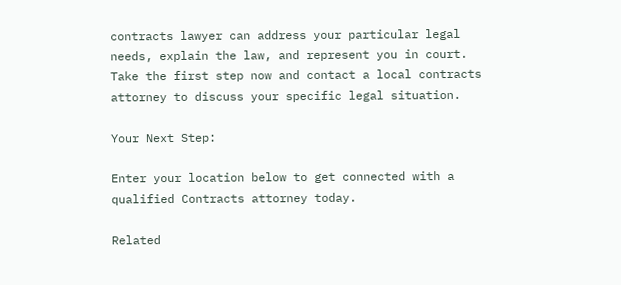contracts lawyer can address your particular legal needs, explain the law, and represent you in court. Take the first step now and contact a local contracts attorney to discuss your specific legal situation.

Your Next Step:

Enter your location below to get connected with a qualified Contracts attorney today.

Related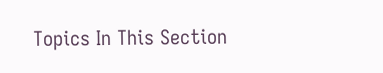Topics In This Section